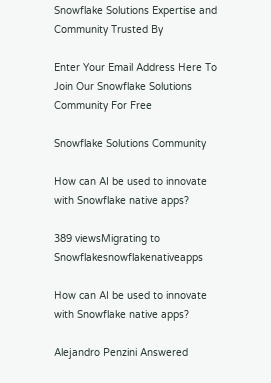Snowflake Solutions Expertise and
Community Trusted By

Enter Your Email Address Here To Join Our Snowflake Solutions Community For Free

Snowflake Solutions Community

How can AI be used to innovate with Snowflake native apps?

389 viewsMigrating to Snowflakesnowflakenativeapps

How can AI be used to innovate with Snowflake native apps?

Alejandro Penzini Answered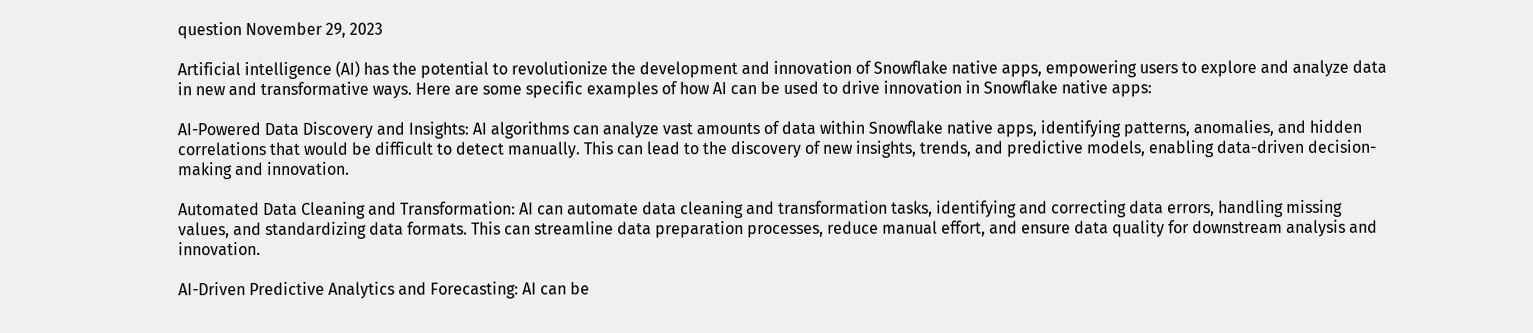question November 29, 2023

Artificial intelligence (AI) has the potential to revolutionize the development and innovation of Snowflake native apps, empowering users to explore and analyze data in new and transformative ways. Here are some specific examples of how AI can be used to drive innovation in Snowflake native apps:

AI-Powered Data Discovery and Insights: AI algorithms can analyze vast amounts of data within Snowflake native apps, identifying patterns, anomalies, and hidden correlations that would be difficult to detect manually. This can lead to the discovery of new insights, trends, and predictive models, enabling data-driven decision-making and innovation.

Automated Data Cleaning and Transformation: AI can automate data cleaning and transformation tasks, identifying and correcting data errors, handling missing values, and standardizing data formats. This can streamline data preparation processes, reduce manual effort, and ensure data quality for downstream analysis and innovation.

AI-Driven Predictive Analytics and Forecasting: AI can be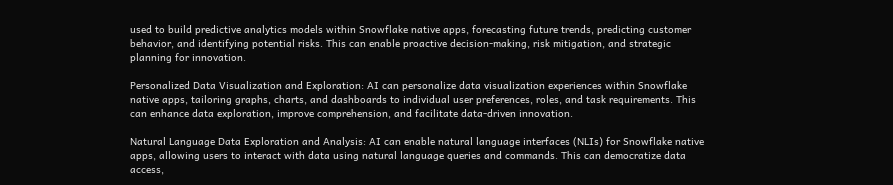used to build predictive analytics models within Snowflake native apps, forecasting future trends, predicting customer behavior, and identifying potential risks. This can enable proactive decision-making, risk mitigation, and strategic planning for innovation.

Personalized Data Visualization and Exploration: AI can personalize data visualization experiences within Snowflake native apps, tailoring graphs, charts, and dashboards to individual user preferences, roles, and task requirements. This can enhance data exploration, improve comprehension, and facilitate data-driven innovation.

Natural Language Data Exploration and Analysis: AI can enable natural language interfaces (NLIs) for Snowflake native apps, allowing users to interact with data using natural language queries and commands. This can democratize data access,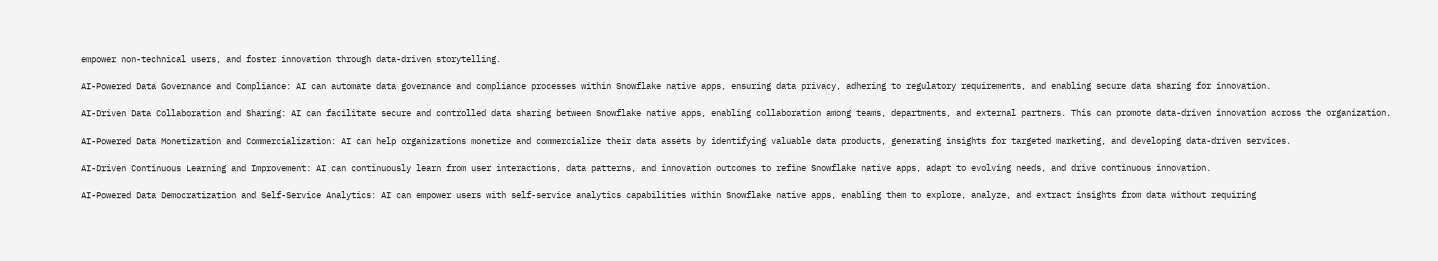empower non-technical users, and foster innovation through data-driven storytelling.

AI-Powered Data Governance and Compliance: AI can automate data governance and compliance processes within Snowflake native apps, ensuring data privacy, adhering to regulatory requirements, and enabling secure data sharing for innovation.

AI-Driven Data Collaboration and Sharing: AI can facilitate secure and controlled data sharing between Snowflake native apps, enabling collaboration among teams, departments, and external partners. This can promote data-driven innovation across the organization.

AI-Powered Data Monetization and Commercialization: AI can help organizations monetize and commercialize their data assets by identifying valuable data products, generating insights for targeted marketing, and developing data-driven services.

AI-Driven Continuous Learning and Improvement: AI can continuously learn from user interactions, data patterns, and innovation outcomes to refine Snowflake native apps, adapt to evolving needs, and drive continuous innovation.

AI-Powered Data Democratization and Self-Service Analytics: AI can empower users with self-service analytics capabilities within Snowflake native apps, enabling them to explore, analyze, and extract insights from data without requiring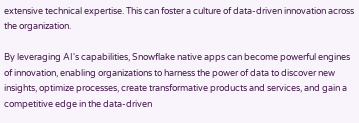extensive technical expertise. This can foster a culture of data-driven innovation across the organization.

By leveraging AI's capabilities, Snowflake native apps can become powerful engines of innovation, enabling organizations to harness the power of data to discover new insights, optimize processes, create transformative products and services, and gain a competitive edge in the data-driven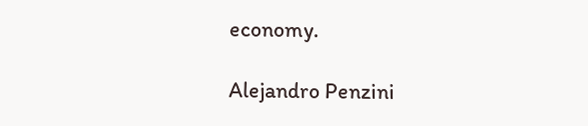economy.

Alejandro Penzini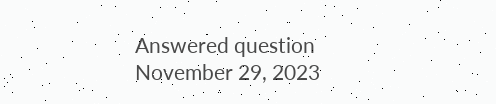Answered question November 29, 2023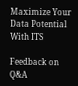Maximize Your Data Potential With ITS

Feedback on Q&A